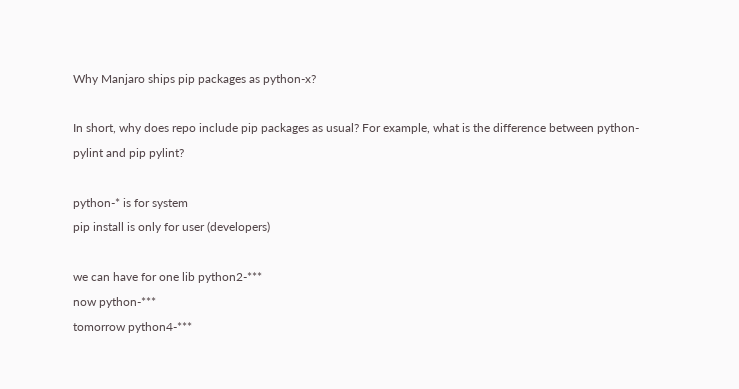Why Manjaro ships pip packages as python-x?

In short, why does repo include pip packages as usual? For example, what is the difference between python-pylint and pip pylint?

python-* is for system
pip install is only for user (developers)

we can have for one lib python2-***
now python-***
tomorrow python4-***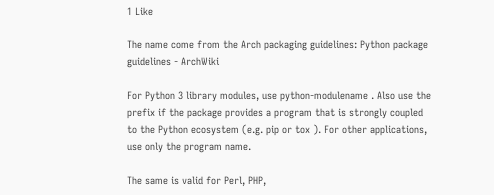1 Like

The name come from the Arch packaging guidelines: Python package guidelines - ArchWiki

For Python 3 library modules, use python-modulename . Also use the prefix if the package provides a program that is strongly coupled to the Python ecosystem (e.g. pip or tox ). For other applications, use only the program name.

The same is valid for Perl, PHP,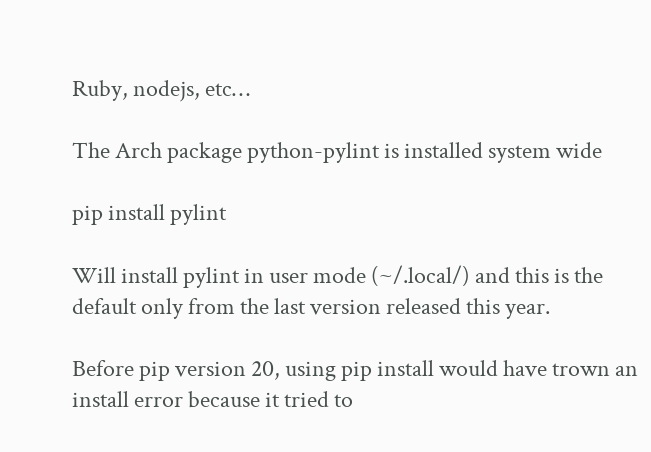Ruby, nodejs, etc…

The Arch package python-pylint is installed system wide

pip install pylint

Will install pylint in user mode (~/.local/) and this is the default only from the last version released this year.

Before pip version 20, using pip install would have trown an install error because it tried to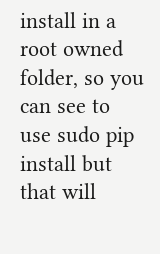install in a root owned folder, so you can see to use sudo pip install but that will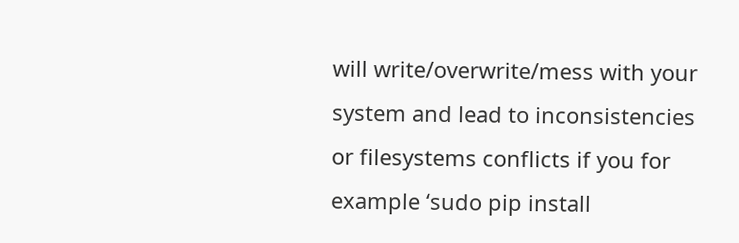will write/overwrite/mess with your system and lead to inconsistencies or filesystems conflicts if you for example ‘sudo pip install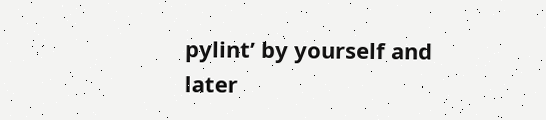pylint’ by yourself and later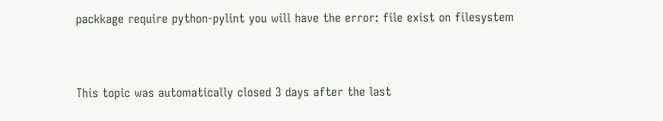packkage require python-pylint you will have the error: file exist on filesystem


This topic was automatically closed 3 days after the last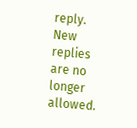reply. New replies are no longer allowed.